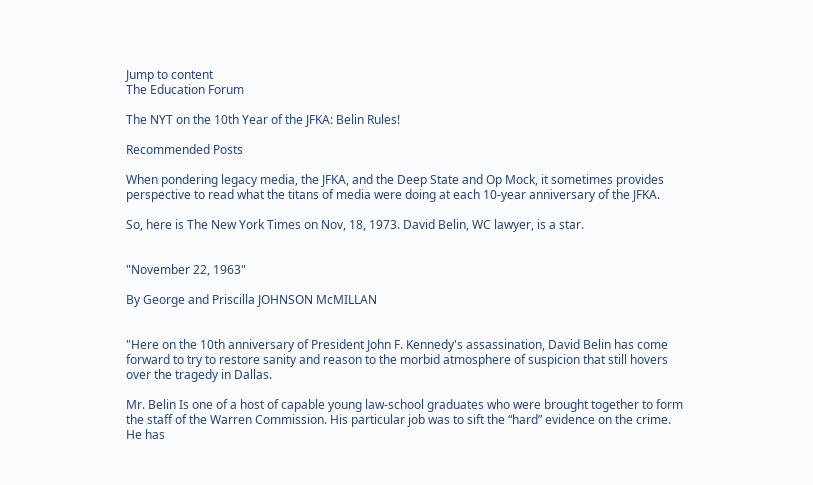Jump to content
The Education Forum

The NYT on the 10th Year of the JFKA: Belin Rules!

Recommended Posts

When pondering legacy media, the JFKA, and the Deep State and Op Mock, it sometimes provides perspective to read what the titans of media were doing at each 10-year anniversary of the JFKA.

So, here is The New York Times on Nov, 18, 1973. David Belin, WC lawyer, is a star.


"November 22, 1963"

By George and Priscilla JOHNSON McMILLAN


"Here on the 10th anniversary of President John F. Kennedy's assassination, David Belin has come forward to try to restore sanity and reason to the morbid atmosphere of suspicion that still hovers over the tragedy in Dallas.

Mr. Belin Is one of a host of capable young law‐school graduates who were brought together to form the staff of the Warren Commission. His particular job was to sift the “hard” evidence on the crime. He has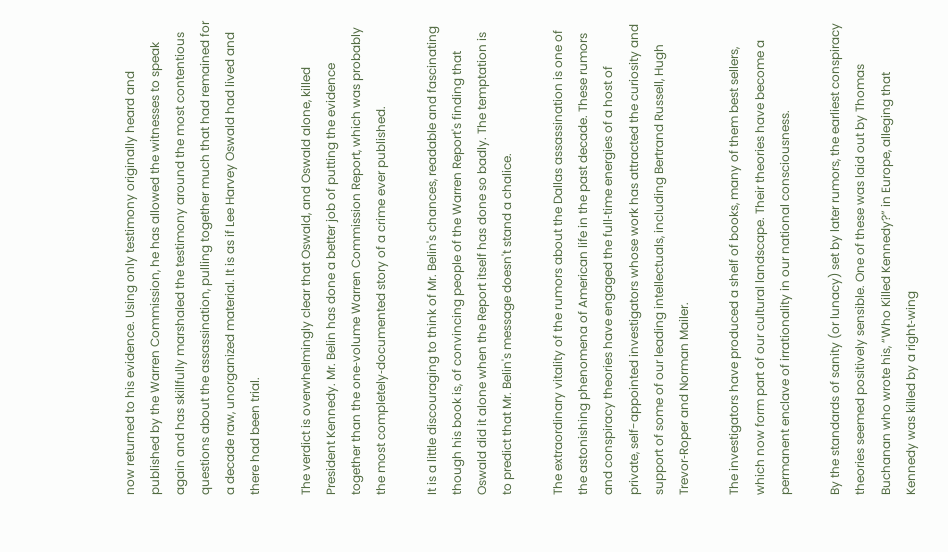now returned to his evidence. Using only testimony originally heard and published by the Warren Commission, he has allowed the witnesses to speak again and has skillfully marshaled the testimony around the most contentious questions about the assassination, pulling together much that had remained for a decade raw, unorganized material. It is as if Lee Harvey Oswald had lived and there had been trial.

The verdict is overwhelmingly clear that Oswald, and Oswald alone, killed President Kennedy. Mr. Belin has done a better job of putting the evidence together than the one‐volume Warren Commission Report, which was probably the most completely‐documented story of a crime ever published.

It is a little discouraging to think of Mr. Belin's chances, readable and fascinating though his book is, of convincing people of the Warren Report's finding that Oswald did it alone when the Report itself has done so badly. The temptation is to predict that Mr. Belin's message doesn't stand a chalice.

The extraordinary vitality of the rumors about the Dallas assassination is one of the astonishing phenomena of American life in the past decade. These rumors and conspiracy theories have engaged the full‐time energies of a host of private, self-appointed investigators whose work has attracted the curiosity and support of some of our leading intellectuals, including Bertrand Russell, Hugh Trevor‐Roper and Norman Mailer.

The investigators have produced a shelf of books, many of them best sellers, which now form part of our cultural landscape. Their theories have become a permanent enclave of irrationality in our national consciousness.

By the standards of sanity (or lunacy) set by later rumors, the earliest conspiracy theories seemed positively sensible. One of these was laid out by Thomas Buchanan who wrote his, “Who Killed Kennedy?” in Europe, alleging that Kennedy was killed by a right‐wing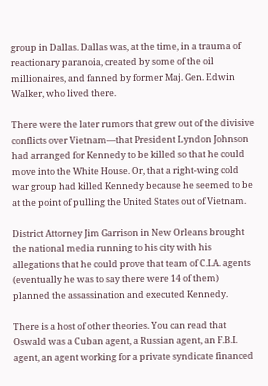group in Dallas. Dallas was, at the time, in a trauma of reactionary paranoia, created by some of the oil millionaires, and fanned by former Maj. Gen. Edwin Walker, who lived there.

There were the later rumors that grew out of the divisive conflicts over Vietnam—that President Lyndon Johnson had arranged for Kennedy to be killed so that he could move into the White House. Or, that a right‐wing cold war group had killed Kennedy because he seemed to be at the point of pulling the United States out of Vietnam.

District Attorney Jim Garrison in New Orleans brought the national media running to his city with his allegations that he could prove that team of C.I.A. agents (eventually he was to say there were 14 of them) planned the assassination and executed Kennedy.

There is a host of other theories. You can read that Oswald was a Cuban agent, a Russian agent, an F.B.I. agent, an agent working for a private syndicate financed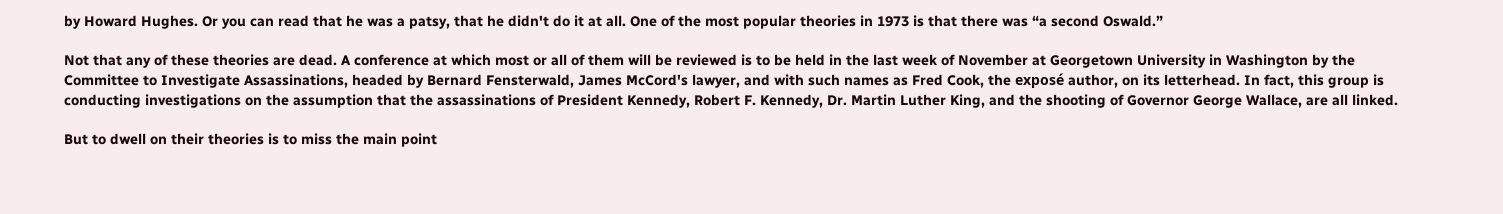by Howard Hughes. Or you can read that he was a patsy, that he didn't do it at all. One of the most popular theories in 1973 is that there was “a second Oswald.”

Not that any of these theories are dead. A conference at which most or all of them will be reviewed is to be held in the last week of November at Georgetown University in Washington by the Committee to Investigate Assassinations, headed by Bernard Fensterwald, James McCord's lawyer, and with such names as Fred Cook, the exposé author, on its letterhead. In fact, this group is conducting investigations on the assumption that the assassinations of President Kennedy, Robert F. Kennedy, Dr. Martin Luther King, and the shooting of Governor George Wallace, are all linked.

But to dwell on their theories is to miss the main point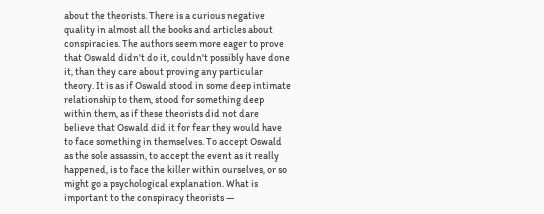about the theorists. There is a curious negative quality in almost all the books and articles about conspiracies. The authors seem more eager to prove that Oswald didn't do it, couldn't possibly have done it, than they care about proving any particular theory. It is as if Oswald stood in some deep intimate relationship to them, stood for something deep within them, as if these theorists did not dare believe that Oswald did it for fear they would have to face something in themselves. To accept Oswald as the sole assassin, to accept the event as it really happened, is to face the killer within ourselves, or so might go a psychological explanation. What is important to the conspiracy theorists —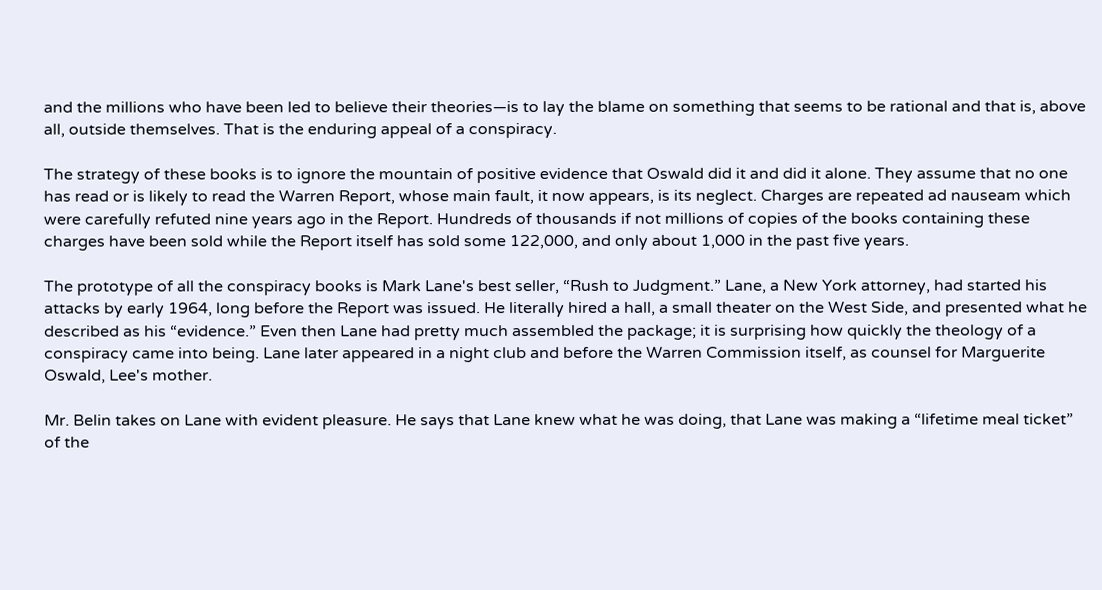and the millions who have been led to believe their theories—is to lay the blame on something that seems to be rational and that is, above all, outside themselves. That is the enduring appeal of a conspiracy.

The strategy of these books is to ignore the mountain of positive evidence that Oswald did it and did it alone. They assume that no one has read or is likely to read the Warren Report, whose main fault, it now appears, is its neglect. Charges are repeated ad nauseam which were carefully refuted nine years ago in the Report. Hundreds of thousands if not millions of copies of the books containing these charges have been sold while the Report itself has sold some 122,000, and only about 1,000 in the past five years.

The prototype of all the conspiracy books is Mark Lane's best seller, “Rush to Judgment.” Lane, a New York attorney, had started his attacks by early 1964, long before the Report was issued. He literally hired a hall, a small theater on the West Side, and presented what he described as his “evidence.” Even then Lane had pretty much assembled the package; it is surprising how quickly the theology of a conspiracy came into being. Lane later appeared in a night club and before the Warren Commission itself, as counsel for Marguerite Oswald, Lee's mother.

Mr. Belin takes on Lane with evident pleasure. He says that Lane knew what he was doing, that Lane was making a “lifetime meal ticket” of the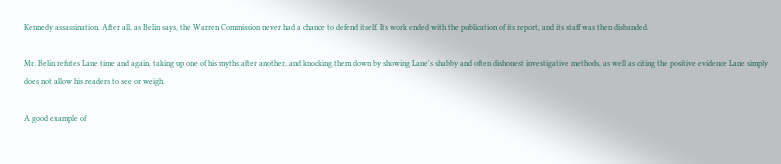Kennedy assassination. After all, as Belin says, the Warren Commission never had a chance to defend itself. Its work ended with the publication of its report, and its staff was then disbanded.

Mr. Belin refutes Lane time and again, taking up one of his myths after another, and knocking them down by showing Lane's shabby and often dishonest investigative methods, as well as citing the positive evidence Lane simply does not allow his readers to see or weigh.

A good example of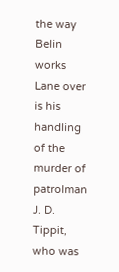the way Belin works Lane over is his handling of the murder of patrolman J. D. Tippit, who was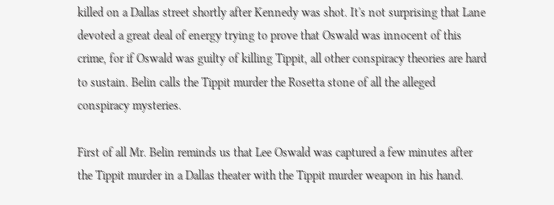killed on a Dallas street shortly after Kennedy was shot. It's not surprising that Lane devoted a great deal of energy trying to prove that Oswald was innocent of this crime, for if Oswald was guilty of killing Tippit, all other conspiracy theories are hard to sustain. Belin calls the Tippit murder the Rosetta stone of all the alleged conspiracy mysteries.

First of all Mr. Belin reminds us that Lee Oswald was captured a few minutes after the Tippit murder in a Dallas theater with the Tippit murder weapon in his hand.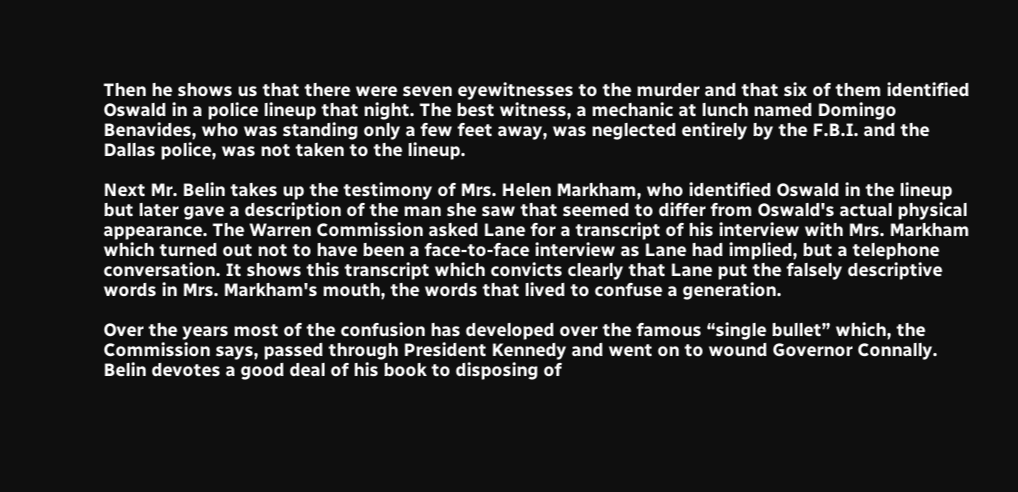Then he shows us that there were seven eyewitnesses to the murder and that six of them identified Oswald in a police lineup that night. The best witness, a mechanic at lunch named Domingo Benavides, who was standing only a few feet away, was neglected entirely by the F.B.I. and the Dallas police, was not taken to the lineup.

Next Mr. Belin takes up the testimony of Mrs. Helen Markham, who identified Oswald in the lineup but later gave a description of the man she saw that seemed to differ from Oswald's actual physical appearance. The Warren Commission asked Lane for a transcript of his interview with Mrs. Markham which turned out not to have been a face‐to‐face interview as Lane had implied, but a telephone conversation. It shows this transcript which convicts clearly that Lane put the falsely descriptive words in Mrs. Markham's mouth, the words that lived to confuse a generation.

Over the years most of the confusion has developed over the famous “single bullet” which, the Commission says, passed through President Kennedy and went on to wound Governor Connally. Belin devotes a good deal of his book to disposing of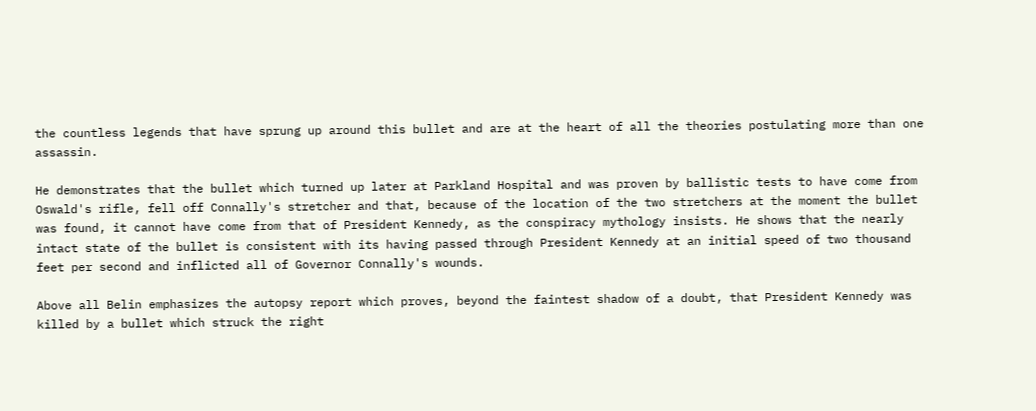the countless legends that have sprung up around this bullet and are at the heart of all the theories postulating more than one assassin.

He demonstrates that the bullet which turned up later at Parkland Hospital and was proven by ballistic tests to have come from Oswald's rifle, fell off Connally's stretcher and that, because of the location of the two stretchers at the moment the bullet was found, it cannot have come from that of President Kennedy, as the conspiracy mythology insists. He shows that the nearly intact state of the bullet is consistent with its having passed through President Kennedy at an initial speed of two thousand feet per second and inflicted all of Governor Connally's wounds.

Above all Belin emphasizes the autopsy report which proves, beyond the faintest shadow of a doubt, that President Kennedy was killed by a bullet which struck the right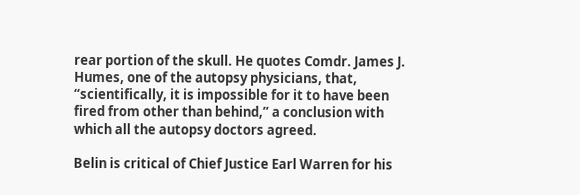rear portion of the skull. He quotes Comdr. James J. Humes, one of the autopsy physicians, that, “scientifically, it is impossible for it to have been fired from other than behind,” a conclusion with which all the autopsy doctors agreed.

Belin is critical of Chief Justice Earl Warren for his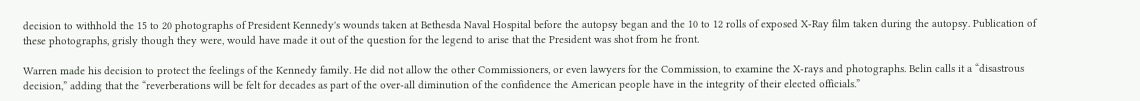decision to withhold the 15 to 20 photographs of President Kennedy's wounds taken at Bethesda Naval Hospital before the autopsy began and the 10 to 12 rolls of exposed X‐Ray film taken during the autopsy. Publication of these photographs, grisly though they were, would have made it out of the question for the legend to arise that the President was shot from he front.

Warren made his decision to protect the feelings of the Kennedy family. He did not allow the other Commissioners, or even lawyers for the Commission, to examine the X‐rays and photographs. Belin calls it a “disastrous decision,” adding that the “reverberations will be felt for decades as part of the over‐all diminution of the confidence the American people have in the integrity of their elected officials.”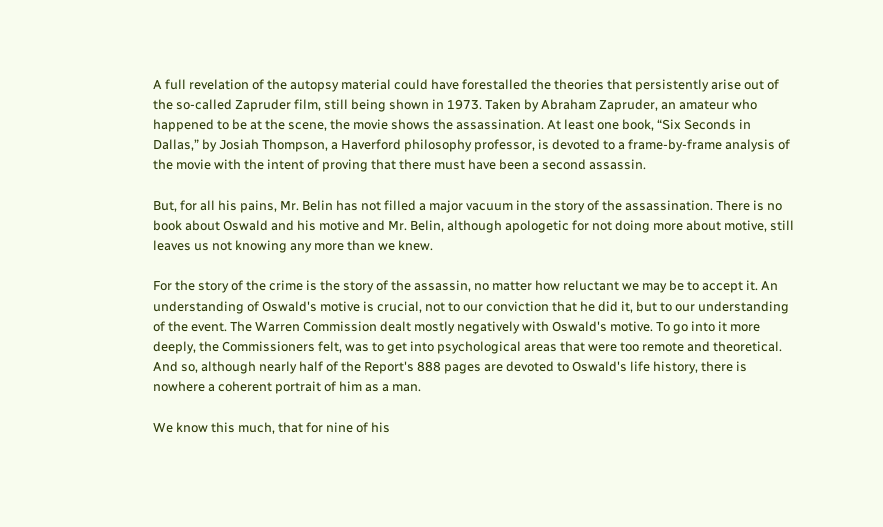A full revelation of the autopsy material could have forestalled the theories that persistently arise out of the so-called Zapruder film, still being shown in 1973. Taken by Abraham Zapruder, an amateur who happened to be at the scene, the movie shows the assassination. At least one book, “Six Seconds in Dallas,” by Josiah Thompson, a Haverford philosophy professor, is devoted to a frame‐by‐frame analysis of the movie with the intent of proving that there must have been a second assassin.

But, for all his pains, Mr. Belin has not filled a major vacuum in the story of the assassination. There is no book about Oswald and his motive and Mr. Belin, although apologetic for not doing more about motive, still leaves us not knowing any more than we knew.

For the story of the crime is the story of the assassin, no matter how reluctant we may be to accept it. An understanding of Oswald's motive is crucial, not to our conviction that he did it, but to our understanding of the event. The Warren Commission dealt mostly negatively with Oswald's motive. To go into it more deeply, the Commissioners felt, was to get into psychological areas that were too remote and theoretical. And so, although nearly half of the Report's 888 pages are devoted to Oswald's life history, there is nowhere a coherent portrait of him as a man.

We know this much, that for nine of his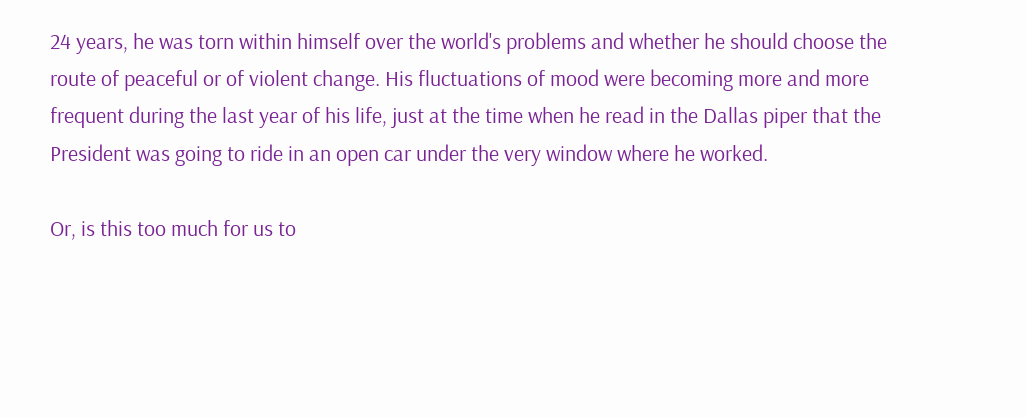24 years, he was torn within himself over the world's problems and whether he should choose the route of peaceful or of violent change. His fluctuations of mood were becoming more and more frequent during the last year of his life, just at the time when he read in the Dallas piper that the President was going to ride in an open car under the very window where he worked.

Or, is this too much for us to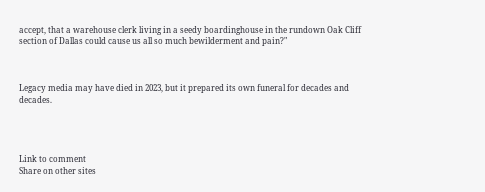accept, that a warehouse clerk living in a seedy boardinghouse in the rundown Oak Cliff section of Dallas could cause us all so much bewilderment and pain?"



Legacy media may have died in 2023, but it prepared its own funeral for decades and decades.




Link to comment
Share on other sites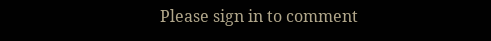Please sign in to comment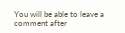You will be able to leave a comment after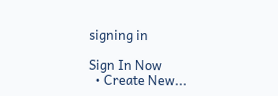signing in

Sign In Now
  • Create New...